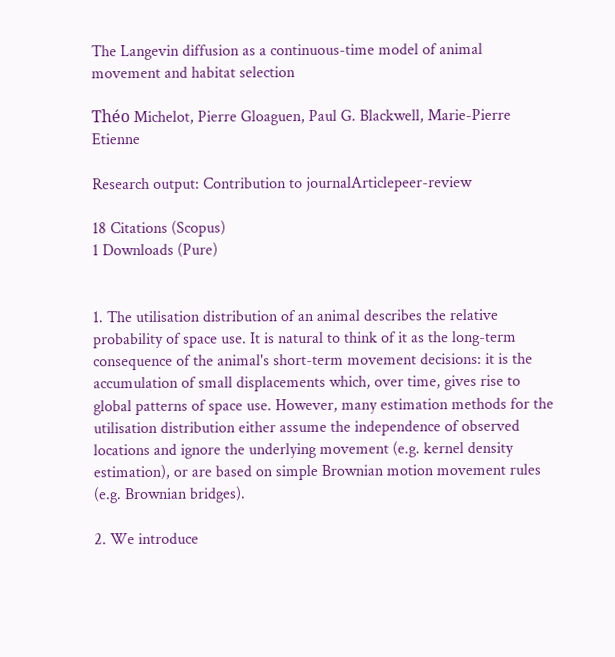The Langevin diffusion as a continuous-time model of animal movement and habitat selection

Théo Michelot, Pierre Gloaguen, Paul G. Blackwell, Marie-Pierre Etienne

Research output: Contribution to journalArticlepeer-review

18 Citations (Scopus)
1 Downloads (Pure)


1. The utilisation distribution of an animal describes the relative probability of space use. It is natural to think of it as the long-term consequence of the animal's short-term movement decisions: it is the accumulation of small displacements which, over time, gives rise to global patterns of space use. However, many estimation methods for the utilisation distribution either assume the independence of observed locations and ignore the underlying movement (e.g. kernel density estimation), or are based on simple Brownian motion movement rules (e.g. Brownian bridges).

2. We introduce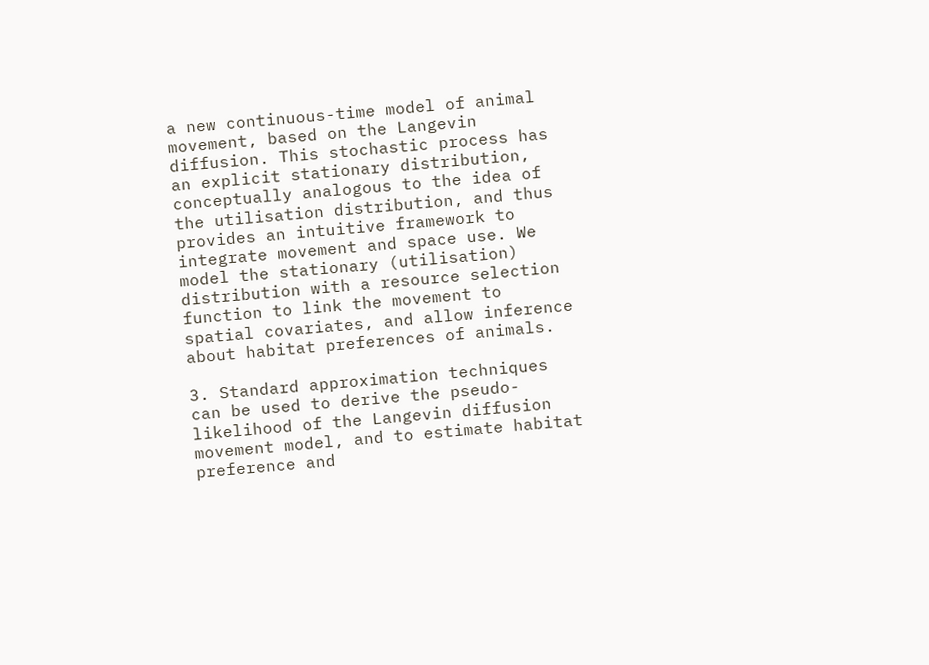a new continuous-time model of animal movement, based on the Langevin diffusion. This stochastic process has an explicit stationary distribution, conceptually analogous to the idea of the utilisation distribution, and thus provides an intuitive framework to integrate movement and space use. We model the stationary (utilisation) distribution with a resource selection function to link the movement to spatial covariates, and allow inference about habitat preferences of animals.

3. Standard approximation techniques can be used to derive the pseudo-likelihood of the Langevin diffusion movement model, and to estimate habitat preference and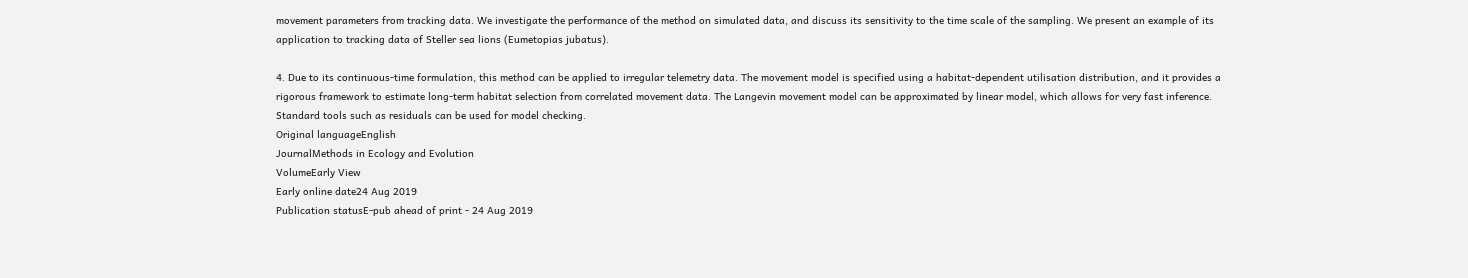movement parameters from tracking data. We investigate the performance of the method on simulated data, and discuss its sensitivity to the time scale of the sampling. We present an example of its application to tracking data of Steller sea lions (Eumetopias jubatus).

4. Due to its continuous-time formulation, this method can be applied to irregular telemetry data. The movement model is specified using a habitat-dependent utilisation distribution, and it provides a rigorous framework to estimate long-term habitat selection from correlated movement data. The Langevin movement model can be approximated by linear model, which allows for very fast inference. Standard tools such as residuals can be used for model checking.
Original languageEnglish
JournalMethods in Ecology and Evolution
VolumeEarly View
Early online date24 Aug 2019
Publication statusE-pub ahead of print - 24 Aug 2019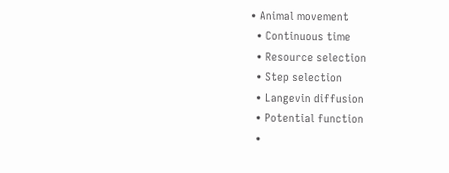• Animal movement
  • Continuous time
  • Resource selection
  • Step selection
  • Langevin diffusion
  • Potential function
  •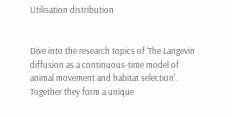Utilisation distribution


Dive into the research topics of 'The Langevin diffusion as a continuous-time model of animal movement and habitat selection'. Together they form a unique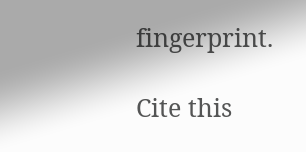fingerprint.

Cite this